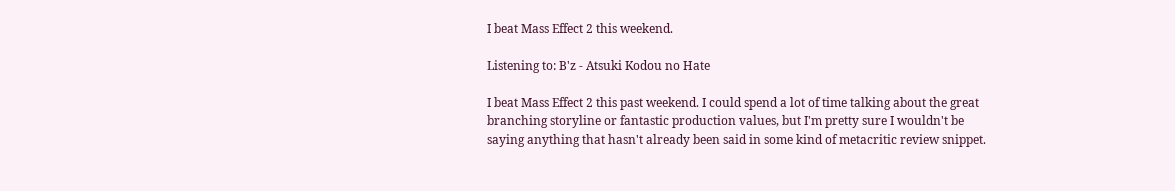I beat Mass Effect 2 this weekend.

Listening to: B'z - Atsuki Kodou no Hate

I beat Mass Effect 2 this past weekend. I could spend a lot of time talking about the great branching storyline or fantastic production values, but I'm pretty sure I wouldn't be saying anything that hasn't already been said in some kind of metacritic review snippet.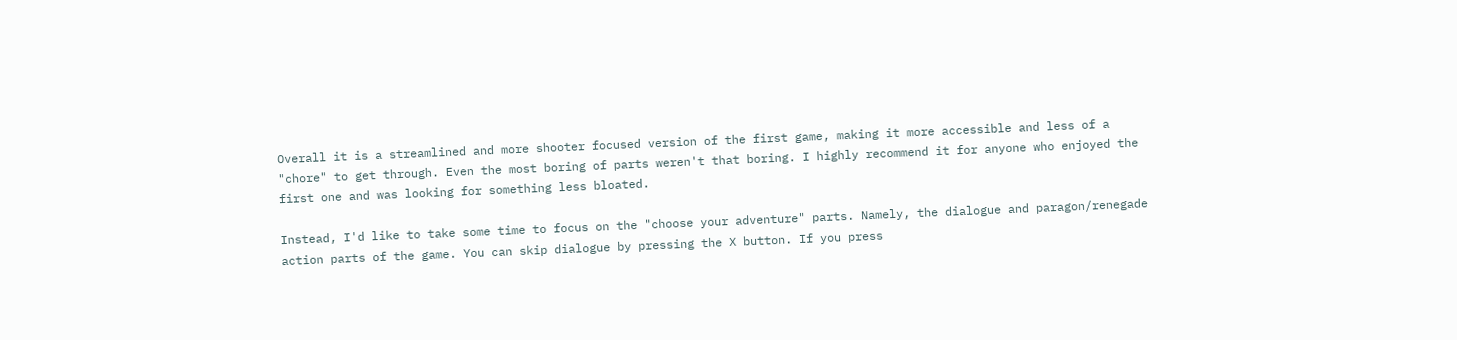Overall it is a streamlined and more shooter focused version of the first game, making it more accessible and less of a "chore" to get through. Even the most boring of parts weren't that boring. I highly recommend it for anyone who enjoyed the first one and was looking for something less bloated.

Instead, I'd like to take some time to focus on the "choose your adventure" parts. Namely, the dialogue and paragon/renegade action parts of the game. You can skip dialogue by pressing the X button. If you press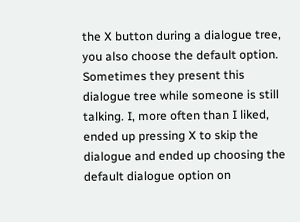the X button during a dialogue tree, you also choose the default option. Sometimes they present this dialogue tree while someone is still talking. I, more often than I liked, ended up pressing X to skip the dialogue and ended up choosing the default dialogue option on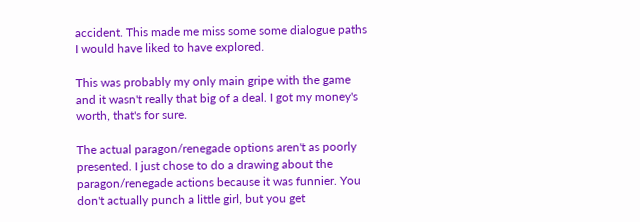accident. This made me miss some some dialogue paths I would have liked to have explored.

This was probably my only main gripe with the game and it wasn't really that big of a deal. I got my money's worth, that's for sure.

The actual paragon/renegade options aren't as poorly presented. I just chose to do a drawing about the paragon/renegade actions because it was funnier. You don't actually punch a little girl, but you get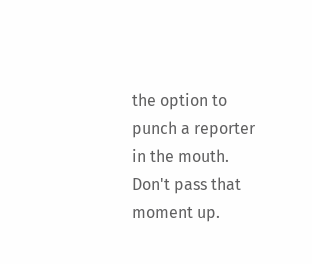the option to punch a reporter in the mouth. Don't pass that moment up.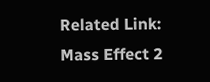Related Link: Mass Effect 2